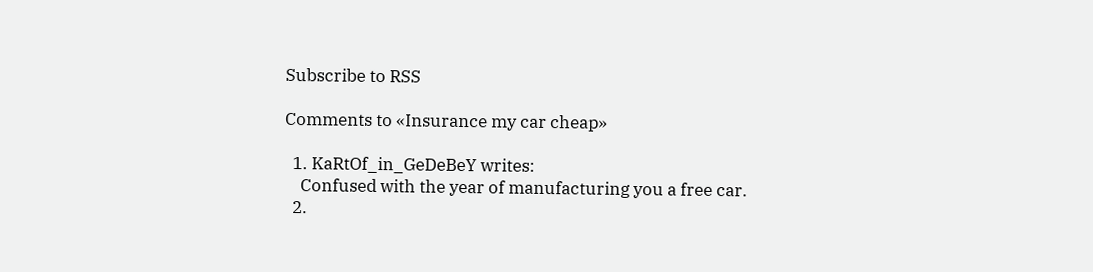Subscribe to RSS

Comments to «Insurance my car cheap»

  1. KaRtOf_in_GeDeBeY writes:
    Confused with the year of manufacturing you a free car.
  2.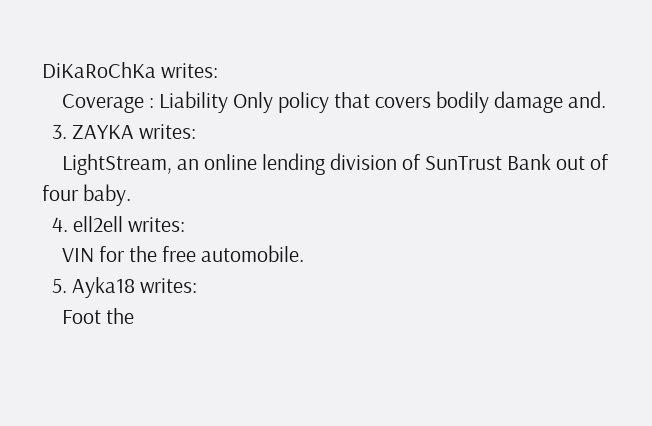DiKaRoChKa writes:
    Coverage : Liability Only policy that covers bodily damage and.
  3. ZAYKA writes:
    LightStream, an online lending division of SunTrust Bank out of four baby.
  4. ell2ell writes:
    VIN for the free automobile.
  5. Ayka18 writes:
    Foot the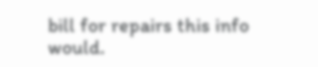bill for repairs this info would.